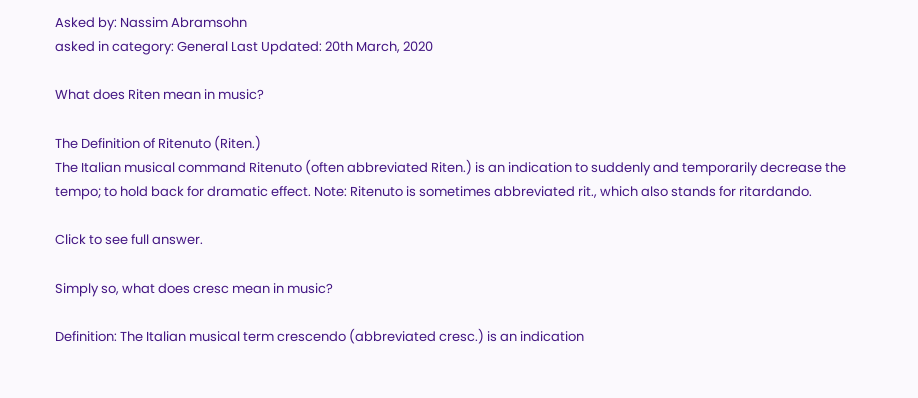Asked by: Nassim Abramsohn
asked in category: General Last Updated: 20th March, 2020

What does Riten mean in music?

The Definition of Ritenuto (Riten.)
The Italian musical command Ritenuto (often abbreviated Riten.) is an indication to suddenly and temporarily decrease the tempo; to hold back for dramatic effect. Note: Ritenuto is sometimes abbreviated rit., which also stands for ritardando.

Click to see full answer.

Simply so, what does cresc mean in music?

Definition: The Italian musical term crescendo (abbreviated cresc.) is an indication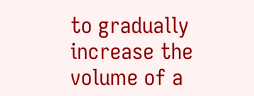to gradually increase the volume of a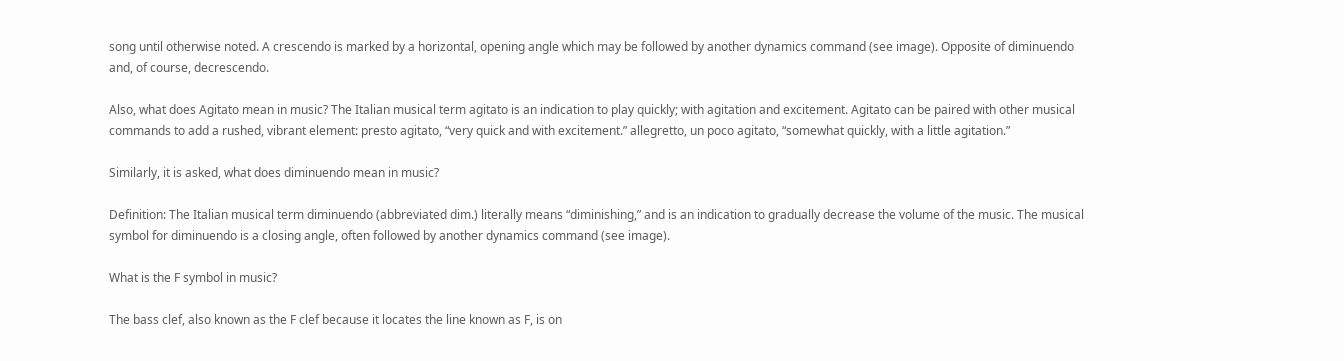song until otherwise noted. A crescendo is marked by a horizontal, opening angle which may be followed by another dynamics command (see image). Opposite of diminuendo and, of course, decrescendo.

Also, what does Agitato mean in music? The Italian musical term agitato is an indication to play quickly; with agitation and excitement. Agitato can be paired with other musical commands to add a rushed, vibrant element: presto agitato, “very quick and with excitement.” allegretto, un poco agitato, “somewhat quickly, with a little agitation.”

Similarly, it is asked, what does diminuendo mean in music?

Definition: The Italian musical term diminuendo (abbreviated dim.) literally means “diminishing,” and is an indication to gradually decrease the volume of the music. The musical symbol for diminuendo is a closing angle, often followed by another dynamics command (see image).

What is the F symbol in music?

The bass clef, also known as the F clef because it locates the line known as F, is on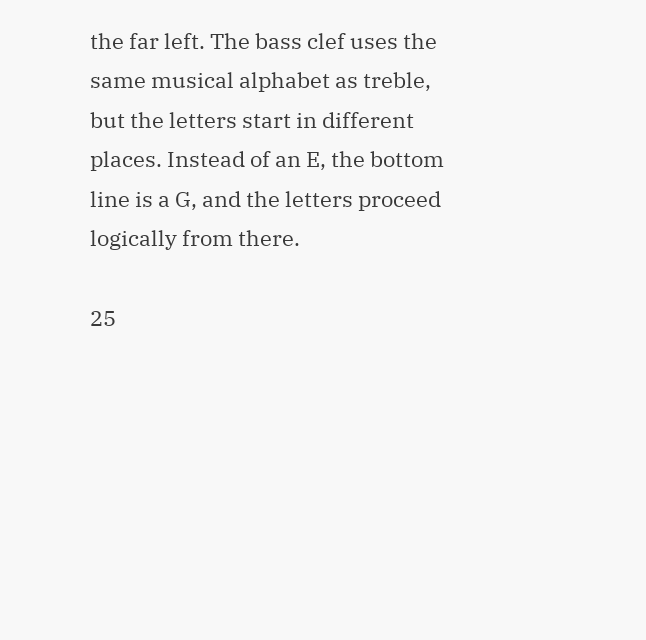the far left. The bass clef uses the same musical alphabet as treble, but the letters start in different places. Instead of an E, the bottom line is a G, and the letters proceed logically from there.

25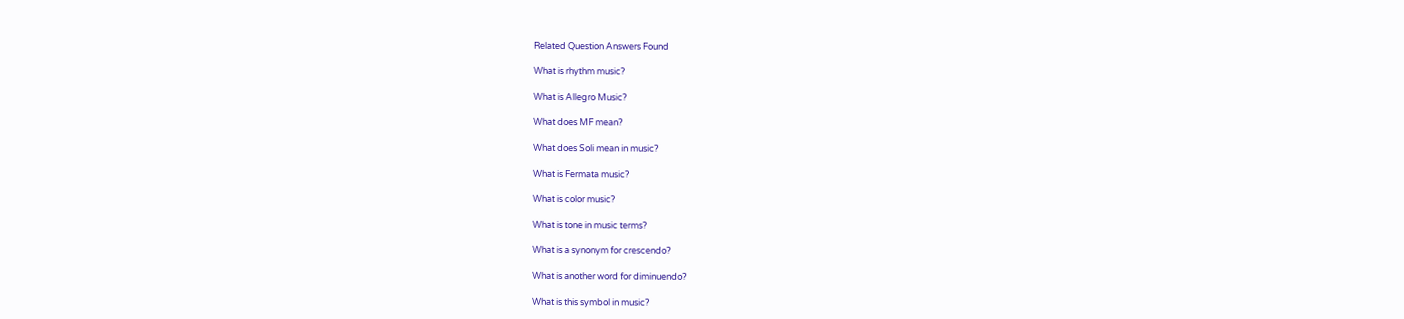Related Question Answers Found

What is rhythm music?

What is Allegro Music?

What does MF mean?

What does Soli mean in music?

What is Fermata music?

What is color music?

What is tone in music terms?

What is a synonym for crescendo?

What is another word for diminuendo?

What is this symbol in music?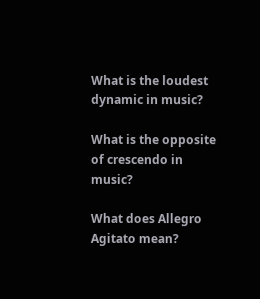What is the loudest dynamic in music?

What is the opposite of crescendo in music?

What does Allegro Agitato mean?